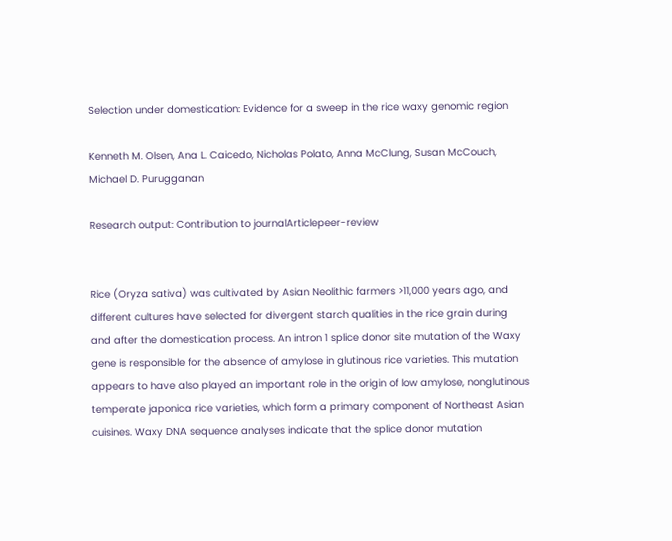Selection under domestication: Evidence for a sweep in the rice waxy genomic region

Kenneth M. Olsen, Ana L. Caicedo, Nicholas Polato, Anna McClung, Susan McCouch, Michael D. Purugganan

Research output: Contribution to journalArticlepeer-review


Rice (Oryza sativa) was cultivated by Asian Neolithic farmers >11,000 years ago, and different cultures have selected for divergent starch qualities in the rice grain during and after the domestication process. An intron 1 splice donor site mutation of the Waxy gene is responsible for the absence of amylose in glutinous rice varieties. This mutation appears to have also played an important role in the origin of low amylose, nonglutinous temperate japonica rice varieties, which form a primary component of Northeast Asian cuisines. Waxy DNA sequence analyses indicate that the splice donor mutation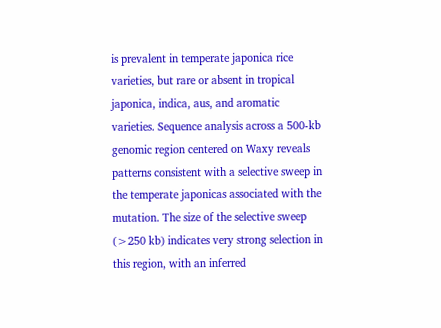is prevalent in temperate japonica rice varieties, but rare or absent in tropical japonica, indica, aus, and aromatic varieties. Sequence analysis across a 500-kb genomic region centered on Waxy reveals patterns consistent with a selective sweep in the temperate japonicas associated with the mutation. The size of the selective sweep (>250 kb) indicates very strong selection in this region, with an inferred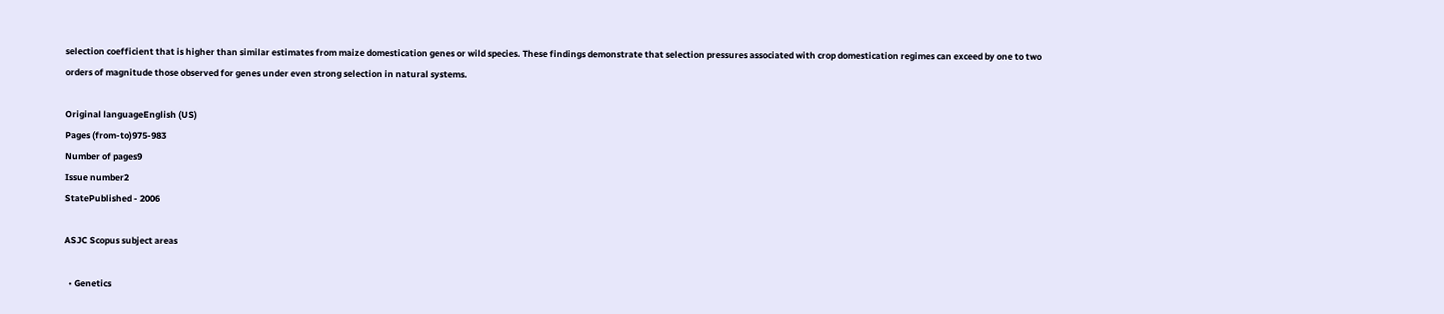selection coefficient that is higher than similar estimates from maize domestication genes or wild species. These findings demonstrate that selection pressures associated with crop domestication regimes can exceed by one to two orders of magnitude those observed for genes under even strong selection in natural systems.

Original languageEnglish (US)
Pages (from-to)975-983
Number of pages9
Issue number2
StatePublished - 2006

ASJC Scopus subject areas

  • Genetics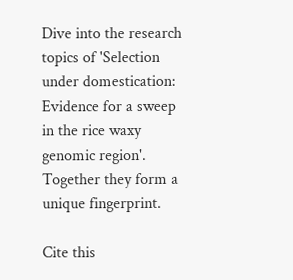Dive into the research topics of 'Selection under domestication: Evidence for a sweep in the rice waxy genomic region'. Together they form a unique fingerprint.

Cite this